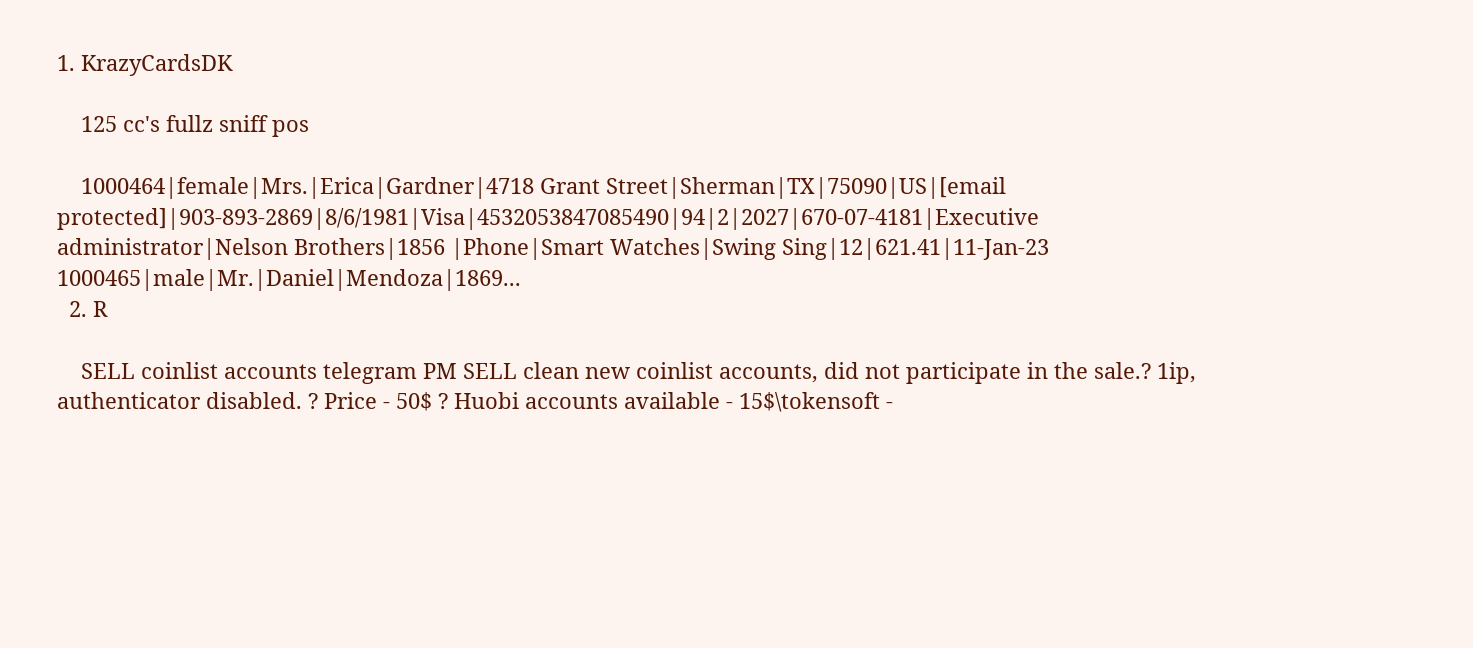1. KrazyCardsDK

    125 cc's fullz sniff pos

    1000464|female|Mrs.|Erica|Gardner|4718 Grant Street|Sherman|TX|75090|US|[email protected]|903-893-2869|8/6/1981|Visa|4532053847085490|94|2|2027|670-07-4181|Executive administrator|Nelson Brothers|1856 |Phone|Smart Watches|Swing Sing|12|621.41|11-Jan-23 1000465|male|Mr.|Daniel|Mendoza|1869...
  2. R

    SELL coinlist accounts telegram PM SELL clean new coinlist accounts, did not participate in the sale.? 1ip, authenticator disabled. ? Price - 50$ ? Huobi accounts available - 15$\tokensoft -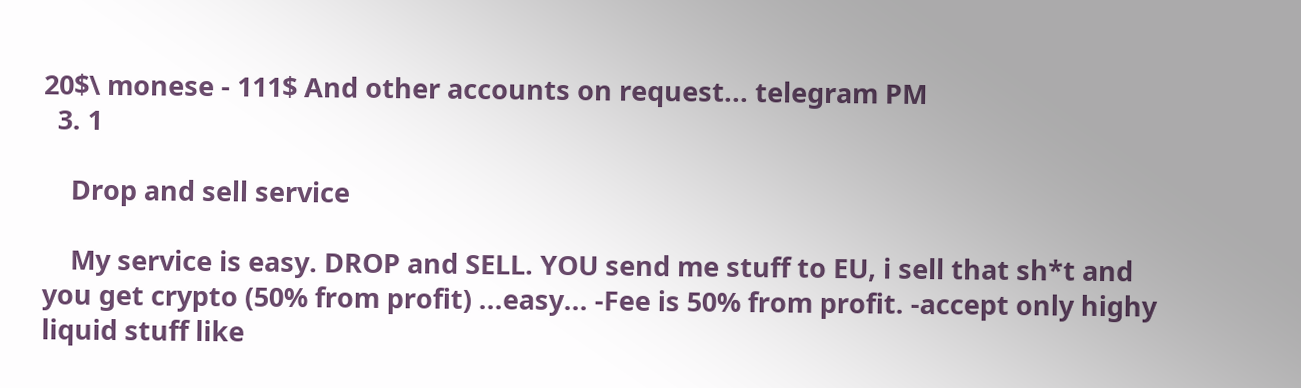20$\ monese - 111$ And other accounts on request... telegram PM
  3. 1

    Drop and sell service

    My service is easy. DROP and SELL. YOU send me stuff to EU, i sell that sh*t and you get crypto (50% from profit) ...easy... -Fee is 50% from profit. -accept only highy liquid stuff like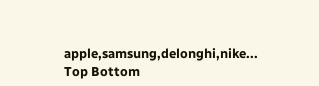apple,samsung,delonghi,nike...
Top Bottom